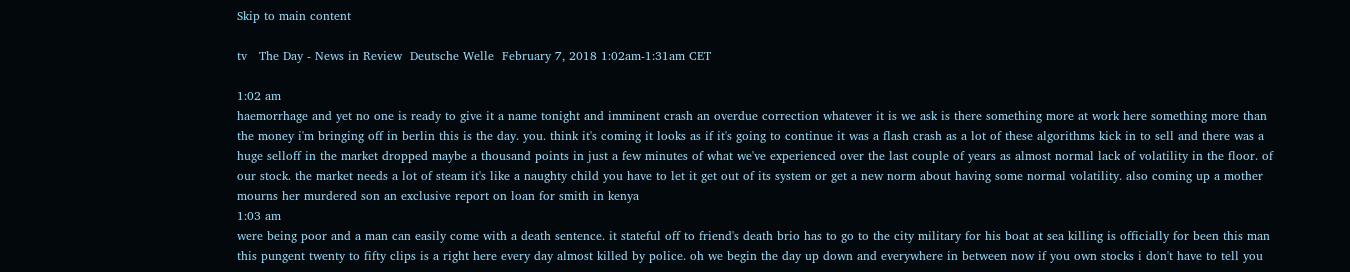Skip to main content

tv   The Day - News in Review  Deutsche Welle  February 7, 2018 1:02am-1:31am CET

1:02 am
haemorrhage and yet no one is ready to give it a name tonight and imminent crash an overdue correction whatever it is we ask is there something more at work here something more than the money i'm bringing off in berlin this is the day. you. think it's coming it looks as if it's going to continue it was a flash crash as a lot of these algorithms kick in to sell and there was a huge selloff in the market dropped maybe a thousand points in just a few minutes of what we've experienced over the last couple of years as almost normal lack of volatility in the floor. of our stock. the market needs a lot of steam it's like a naughty child you have to let it get out of its system or get a new norm about having some normal volatility. also coming up a mother mourns her murdered son an exclusive report on loan for smith in kenya
1:03 am
were being poor and a man can easily come with a death sentence. it stateful off to friend's death brio has to go to the city military for his boat at sea killing is officially for been this man this pungent twenty to fifty clips is a right here every day almost killed by police. oh we begin the day up down and everywhere in between now if you own stocks i don't have to tell you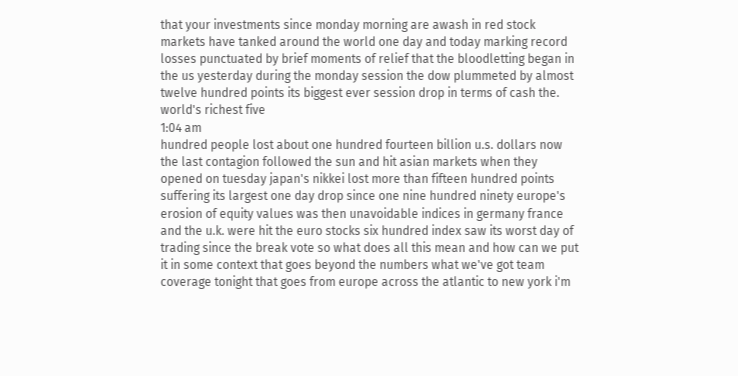that your investments since monday morning are awash in red stock markets have tanked around the world one day and today marking record losses punctuated by brief moments of relief that the bloodletting began in the us yesterday during the monday session the dow plummeted by almost twelve hundred points its biggest ever session drop in terms of cash the. world's richest five
1:04 am
hundred people lost about one hundred fourteen billion u.s. dollars now the last contagion followed the sun and hit asian markets when they opened on tuesday japan's nikkei lost more than fifteen hundred points suffering its largest one day drop since one nine hundred ninety europe's erosion of equity values was then unavoidable indices in germany france and the u.k. were hit the euro stocks six hundred index saw its worst day of trading since the break vote so what does all this mean and how can we put it in some context that goes beyond the numbers what we've got team coverage tonight that goes from europe across the atlantic to new york i'm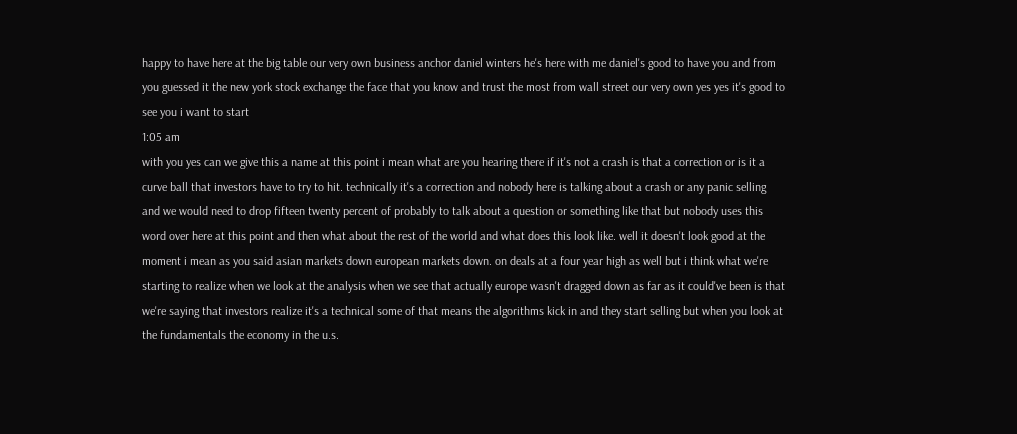happy to have here at the big table our very own business anchor daniel winters he's here with me daniel's good to have you and from you guessed it the new york stock exchange the face that you know and trust the most from wall street our very own yes yes it's good to see you i want to start
1:05 am
with you yes can we give this a name at this point i mean what are you hearing there if it's not a crash is that a correction or is it a curve ball that investors have to try to hit. technically it's a correction and nobody here is talking about a crash or any panic selling and we would need to drop fifteen twenty percent of probably to talk about a question or something like that but nobody uses this word over here at this point and then what about the rest of the world and what does this look like. well it doesn't look good at the moment i mean as you said asian markets down european markets down. on deals at a four year high as well but i think what we're starting to realize when we look at the analysis when we see that actually europe wasn't dragged down as far as it could've been is that we're saying that investors realize it's a technical some of that means the algorithms kick in and they start selling but when you look at the fundamentals the economy in the u.s.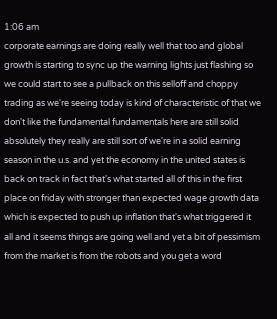1:06 am
corporate earnings are doing really well that too and global growth is starting to sync up the warning lights just flashing so we could start to see a pullback on this selloff and choppy trading as we're seeing today is kind of characteristic of that we don't like the fundamental fundamentals here are still solid absolutely they really are still sort of we're in a solid earning season in the u.s. and yet the economy in the united states is back on track in fact that's what started all of this in the first place on friday with stronger than expected wage growth data which is expected to push up inflation that's what triggered it all and it seems things are going well and yet a bit of pessimism from the market is from the robots and you get a word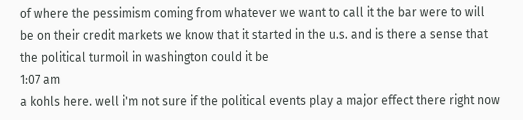of where the pessimism coming from whatever we want to call it the bar were to will be on their credit markets we know that it started in the u.s. and is there a sense that the political turmoil in washington could it be
1:07 am
a kohls here. well i'm not sure if the political events play a major effect there right now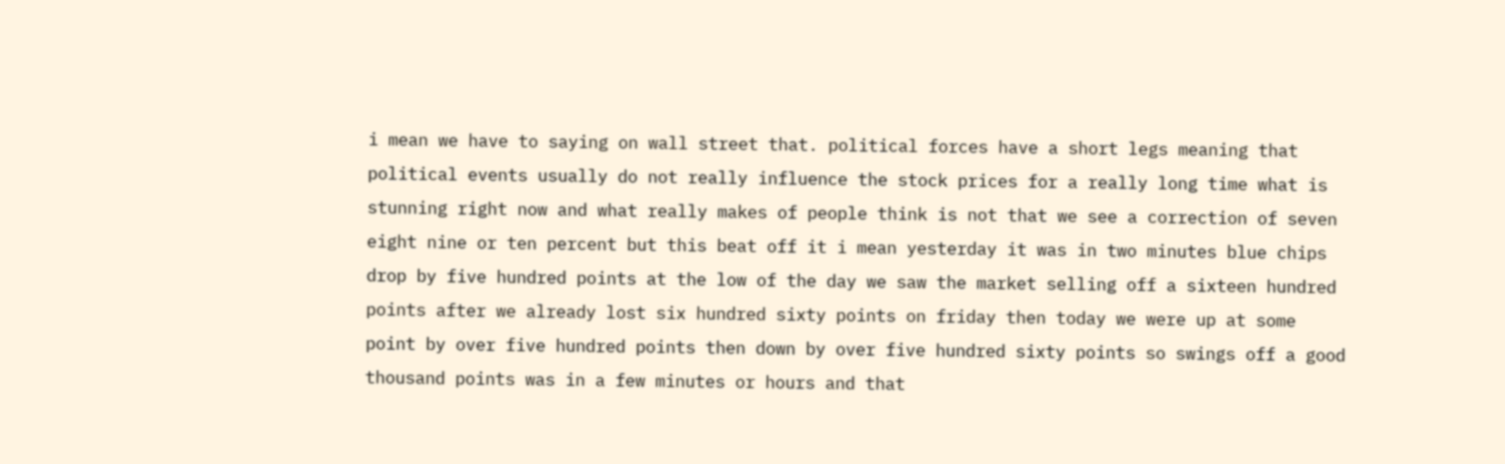i mean we have to saying on wall street that. political forces have a short legs meaning that political events usually do not really influence the stock prices for a really long time what is stunning right now and what really makes of people think is not that we see a correction of seven eight nine or ten percent but this beat off it i mean yesterday it was in two minutes blue chips drop by five hundred points at the low of the day we saw the market selling off a sixteen hundred points after we already lost six hundred sixty points on friday then today we were up at some point by over five hundred points then down by over five hundred sixty points so swings off a good thousand points was in a few minutes or hours and that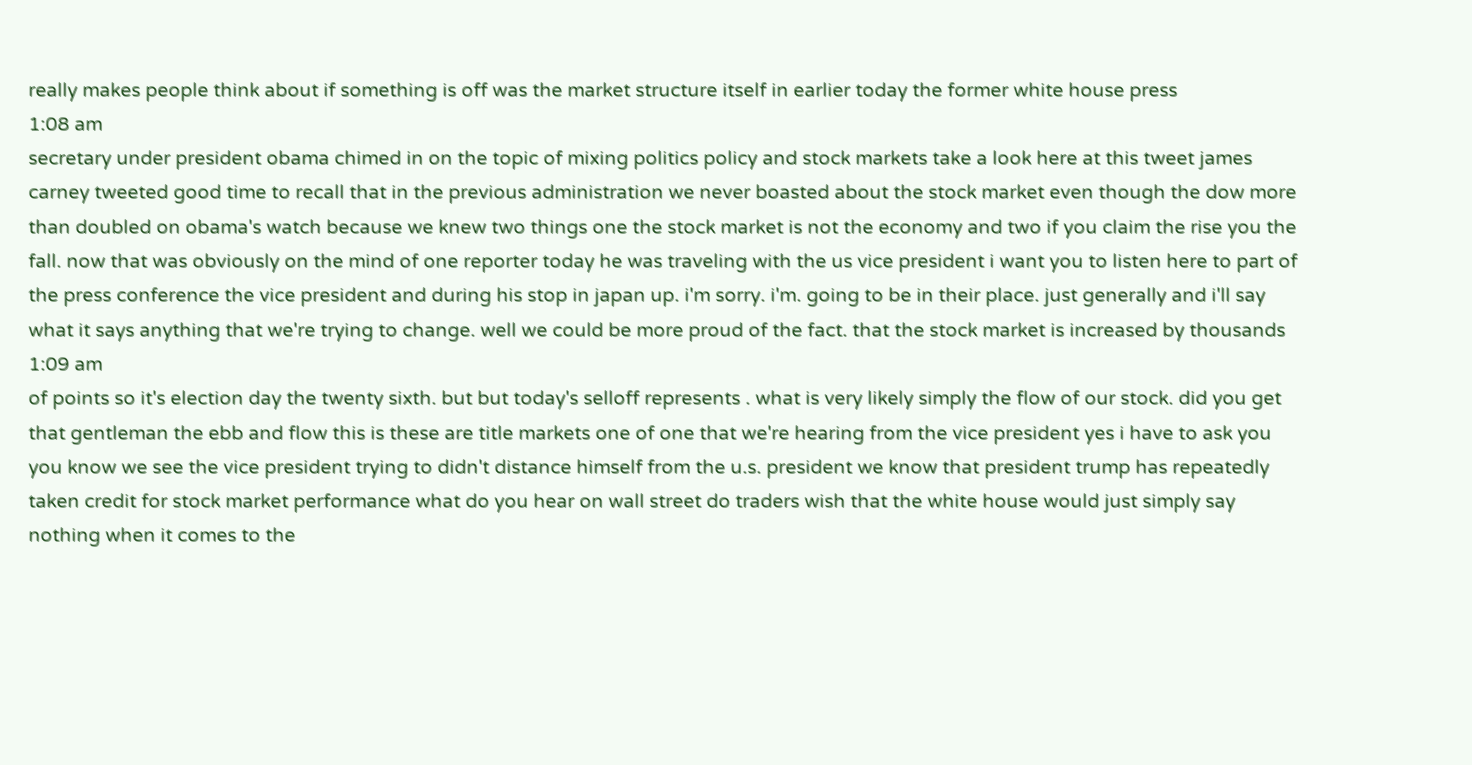really makes people think about if something is off was the market structure itself in earlier today the former white house press
1:08 am
secretary under president obama chimed in on the topic of mixing politics policy and stock markets take a look here at this tweet james carney tweeted good time to recall that in the previous administration we never boasted about the stock market even though the dow more than doubled on obama's watch because we knew two things one the stock market is not the economy and two if you claim the rise you the fall. now that was obviously on the mind of one reporter today he was traveling with the us vice president i want you to listen here to part of the press conference the vice president and during his stop in japan up. i'm sorry. i'm. going to be in their place. just generally and i'll say what it says anything that we're trying to change. well we could be more proud of the fact. that the stock market is increased by thousands
1:09 am
of points so it's election day the twenty sixth. but but today's selloff represents . what is very likely simply the flow of our stock. did you get that gentleman the ebb and flow this is these are title markets one of one that we're hearing from the vice president yes i have to ask you you know we see the vice president trying to didn't distance himself from the u.s. president we know that president trump has repeatedly taken credit for stock market performance what do you hear on wall street do traders wish that the white house would just simply say nothing when it comes to the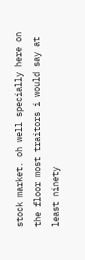stock market. oh well specially here on the floor most traitors i would say at least ninety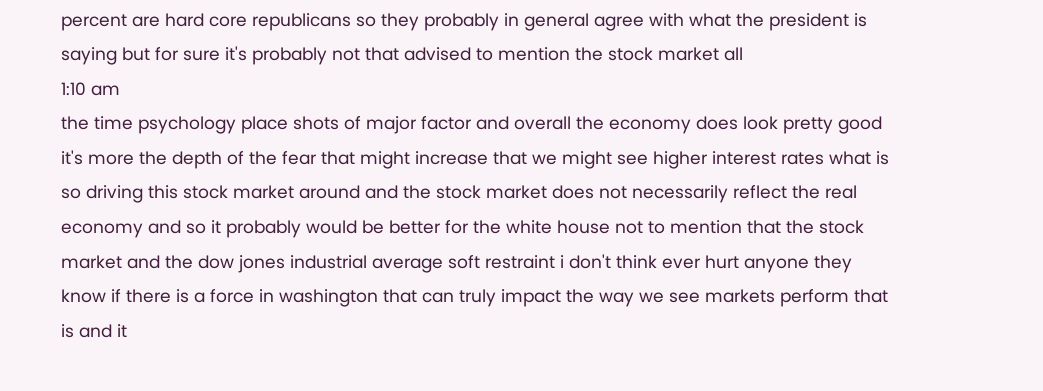percent are hard core republicans so they probably in general agree with what the president is saying but for sure it's probably not that advised to mention the stock market all
1:10 am
the time psychology place shots of major factor and overall the economy does look pretty good it's more the depth of the fear that might increase that we might see higher interest rates what is so driving this stock market around and the stock market does not necessarily reflect the real economy and so it probably would be better for the white house not to mention that the stock market and the dow jones industrial average soft restraint i don't think ever hurt anyone they know if there is a force in washington that can truly impact the way we see markets perform that is and it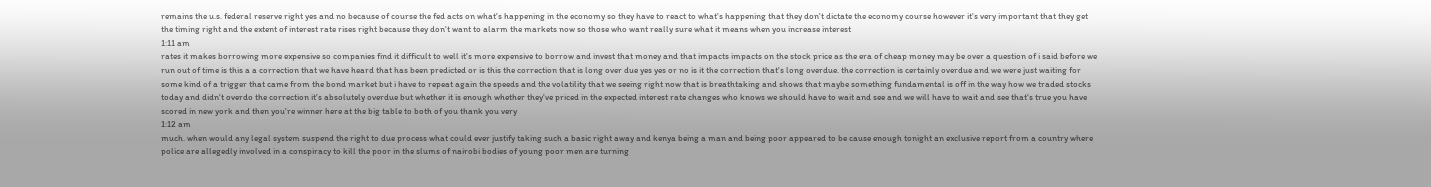remains the u.s. federal reserve right yes and no because of course the fed acts on what's happening in the economy so they have to react to what's happening that they don't dictate the economy course however it's very important that they get the timing right and the extent of interest rate rises right because they don't want to alarm the markets now so those who want really sure what it means when you increase interest
1:11 am
rates it makes borrowing more expensive so companies find it difficult to well it's more expensive to borrow and invest that money and that impacts impacts on the stock price as the era of cheap money may be over a question of i said before we run out of time is this a a correction that we have heard that has been predicted or is this the correction that is long over due yes yes or no is it the correction that's long overdue. the correction is certainly overdue and we were just waiting for some kind of a trigger that came from the bond market but i have to repeat again the speeds and the volatility that we seeing right now that is breathtaking and shows that maybe something fundamental is off in the way how we traded stocks today and didn't overdo the correction it's absolutely overdue but whether it is enough whether they've priced in the expected interest rate changes who knows we should have to wait and see and we will have to wait and see that's true you have scored in new york and then you're winner here at the big table to both of you thank you very
1:12 am
much. when would any legal system suspend the right to due process what could ever justify taking such a basic right away and kenya being a man and being poor appeared to be cause enough tonight an exclusive report from a country where police are allegedly involved in a conspiracy to kill the poor in the slums of nairobi bodies of young poor men are turning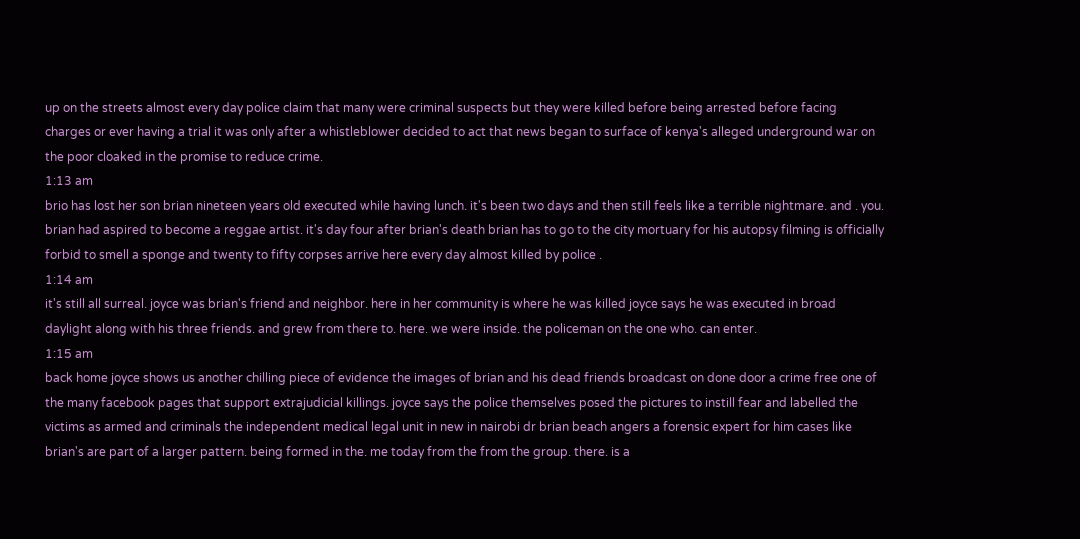up on the streets almost every day police claim that many were criminal suspects but they were killed before being arrested before facing charges or ever having a trial it was only after a whistleblower decided to act that news began to surface of kenya's alleged underground war on the poor cloaked in the promise to reduce crime.
1:13 am
brio has lost her son brian nineteen years old executed while having lunch. it's been two days and then still feels like a terrible nightmare. and . you. brian had aspired to become a reggae artist. it's day four after brian's death brian has to go to the city mortuary for his autopsy filming is officially forbid to smell a sponge and twenty to fifty corpses arrive here every day almost killed by police .
1:14 am
it's still all surreal. joyce was brian's friend and neighbor. here in her community is where he was killed joyce says he was executed in broad daylight along with his three friends. and grew from there to. here. we were inside. the policeman on the one who. can enter.
1:15 am
back home joyce shows us another chilling piece of evidence the images of brian and his dead friends broadcast on done door a crime free one of the many facebook pages that support extrajudicial killings. joyce says the police themselves posed the pictures to instill fear and labelled the victims as armed and criminals the independent medical legal unit in new in nairobi dr brian beach angers a forensic expert for him cases like brian's are part of a larger pattern. being formed in the. me today from the from the group. there. is a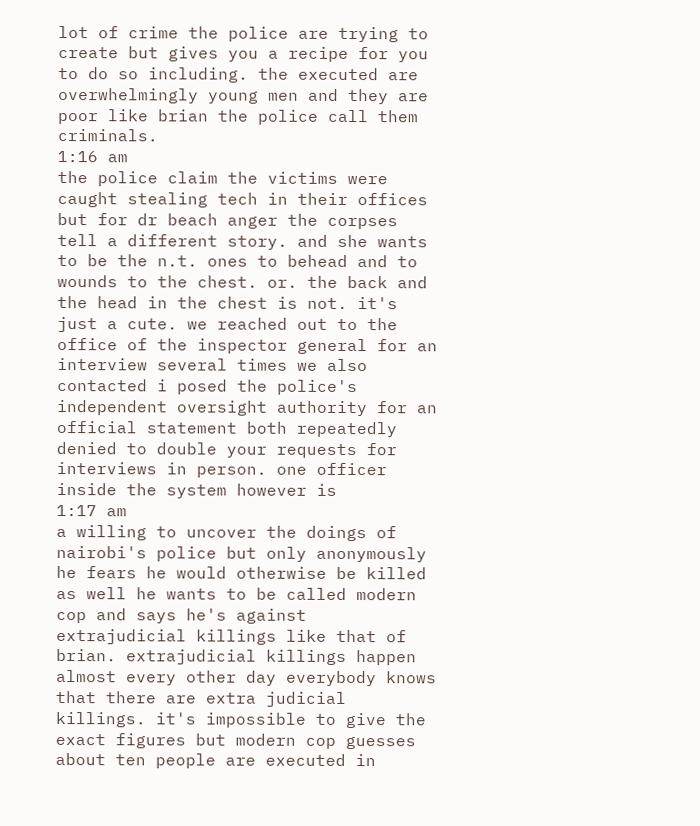lot of crime the police are trying to create but gives you a recipe for you to do so including. the executed are overwhelmingly young men and they are poor like brian the police call them criminals.
1:16 am
the police claim the victims were caught stealing tech in their offices but for dr beach anger the corpses tell a different story. and she wants to be the n.t. ones to behead and to wounds to the chest. or. the back and the head in the chest is not. it's just a cute. we reached out to the office of the inspector general for an interview several times we also contacted i posed the police's independent oversight authority for an official statement both repeatedly denied to double your requests for interviews in person. one officer inside the system however is
1:17 am
a willing to uncover the doings of nairobi's police but only anonymously he fears he would otherwise be killed as well he wants to be called modern cop and says he's against extrajudicial killings like that of brian. extrajudicial killings happen almost every other day everybody knows that there are extra judicial killings. it's impossible to give the exact figures but modern cop guesses about ten people are executed in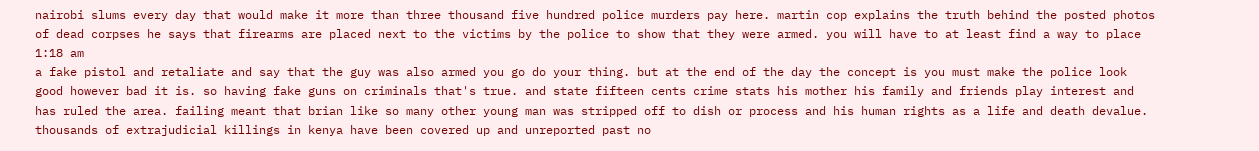nairobi slums every day that would make it more than three thousand five hundred police murders pay here. martin cop explains the truth behind the posted photos of dead corpses he says that firearms are placed next to the victims by the police to show that they were armed. you will have to at least find a way to place
1:18 am
a fake pistol and retaliate and say that the guy was also armed you go do your thing. but at the end of the day the concept is you must make the police look good however bad it is. so having fake guns on criminals that's true. and state fifteen cents crime stats his mother his family and friends play interest and has ruled the area. failing meant that brian like so many other young man was stripped off to dish or process and his human rights as a life and death devalue. thousands of extrajudicial killings in kenya have been covered up and unreported past no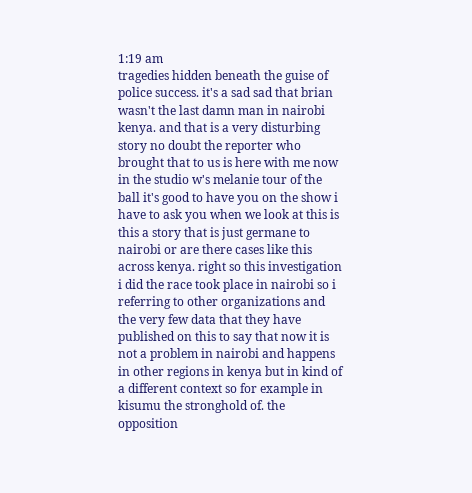1:19 am
tragedies hidden beneath the guise of police success. it's a sad sad that brian wasn't the last damn man in nairobi kenya. and that is a very disturbing story no doubt the reporter who brought that to us is here with me now in the studio w's melanie tour of the ball it's good to have you on the show i have to ask you when we look at this is this a story that is just germane to nairobi or are there cases like this across kenya. right so this investigation i did the race took place in nairobi so i referring to other organizations and the very few data that they have published on this to say that now it is not a problem in nairobi and happens in other regions in kenya but in kind of a different context so for example in kisumu the stronghold of. the opposition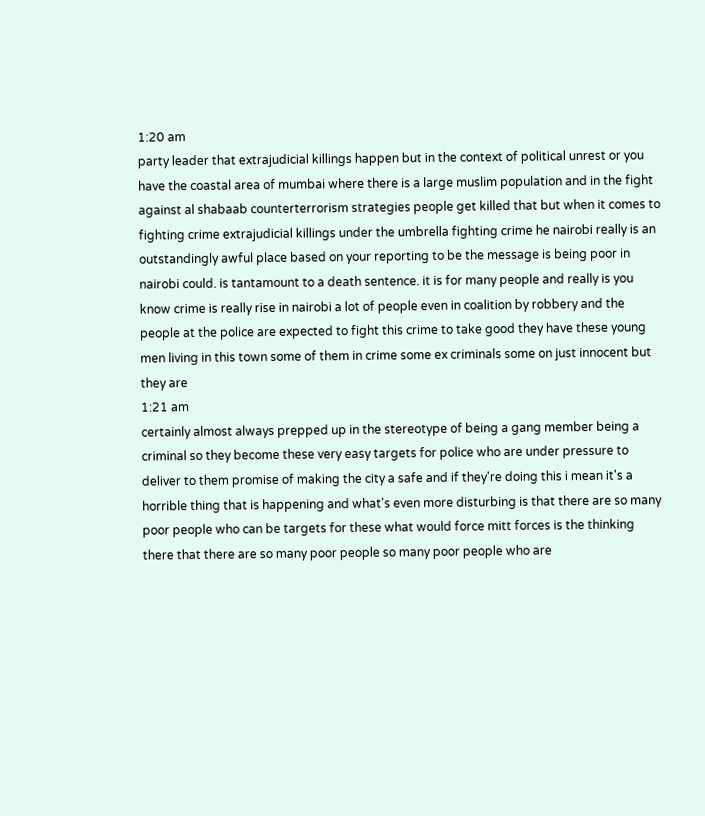1:20 am
party leader that extrajudicial killings happen but in the context of political unrest or you have the coastal area of mumbai where there is a large muslim population and in the fight against al shabaab counterterrorism strategies people get killed that but when it comes to fighting crime extrajudicial killings under the umbrella fighting crime he nairobi really is an outstandingly awful place based on your reporting to be the message is being poor in nairobi could. is tantamount to a death sentence. it is for many people and really is you know crime is really rise in nairobi a lot of people even in coalition by robbery and the people at the police are expected to fight this crime to take good they have these young men living in this town some of them in crime some ex criminals some on just innocent but they are
1:21 am
certainly almost always prepped up in the stereotype of being a gang member being a criminal so they become these very easy targets for police who are under pressure to deliver to them promise of making the city a safe and if they're doing this i mean it's a horrible thing that is happening and what's even more disturbing is that there are so many poor people who can be targets for these what would force mitt forces is the thinking there that there are so many poor people so many poor people who are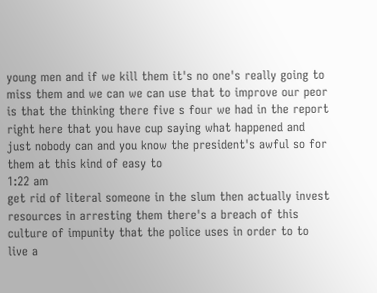young men and if we kill them it's no one's really going to miss them and we can we can use that to improve our peor is that the thinking there five s four we had in the report right here that you have cup saying what happened and just nobody can and you know the president's awful so for them at this kind of easy to
1:22 am
get rid of literal someone in the slum then actually invest resources in arresting them there's a breach of this culture of impunity that the police uses in order to to live a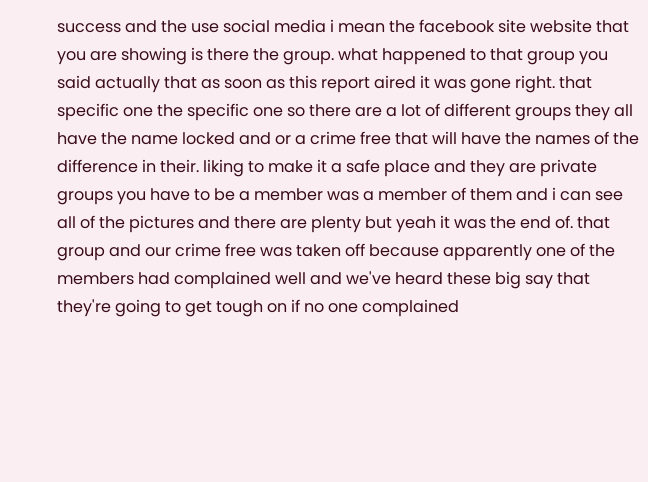success and the use social media i mean the facebook site website that you are showing is there the group. what happened to that group you said actually that as soon as this report aired it was gone right. that specific one the specific one so there are a lot of different groups they all have the name locked and or a crime free that will have the names of the difference in their. liking to make it a safe place and they are private groups you have to be a member was a member of them and i can see all of the pictures and there are plenty but yeah it was the end of. that group and our crime free was taken off because apparently one of the members had complained well and we've heard these big say that they're going to get tough on if no one complained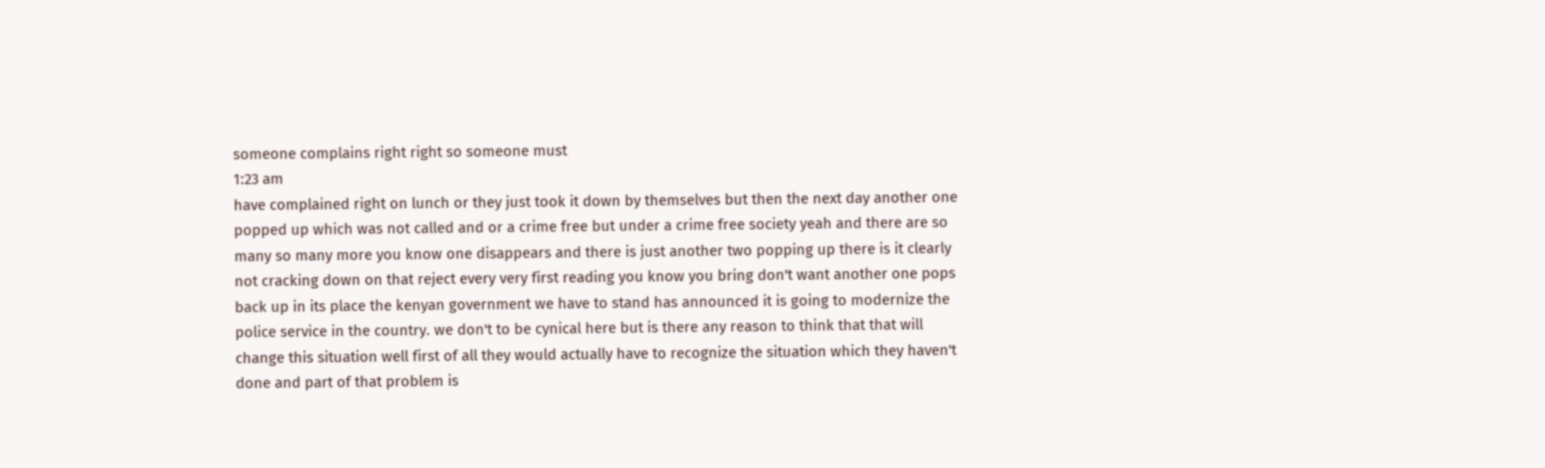someone complains right right so someone must
1:23 am
have complained right on lunch or they just took it down by themselves but then the next day another one popped up which was not called and or a crime free but under a crime free society yeah and there are so many so many more you know one disappears and there is just another two popping up there is it clearly not cracking down on that reject every very first reading you know you bring don't want another one pops back up in its place the kenyan government we have to stand has announced it is going to modernize the police service in the country. we don't to be cynical here but is there any reason to think that that will change this situation well first of all they would actually have to recognize the situation which they haven't done and part of that problem is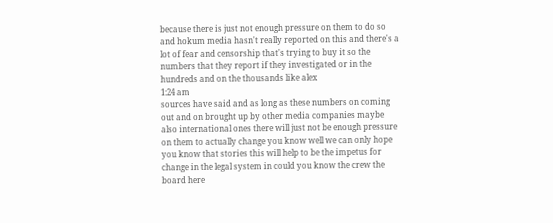because there is just not enough pressure on them to do so and hokum media hasn't really reported on this and there's a lot of fear and censorship that's trying to buy it so the numbers that they report if they investigated or in the hundreds and on the thousands like alex
1:24 am
sources have said and as long as these numbers on coming out and on brought up by other media companies maybe also international ones there will just not be enough pressure on them to actually change you know well we can only hope you know that stories this will help to be the impetus for change in the legal system in could you know the crew the board here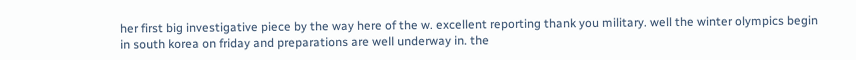her first big investigative piece by the way here of the w. excellent reporting thank you military. well the winter olympics begin in south korea on friday and preparations are well underway in. the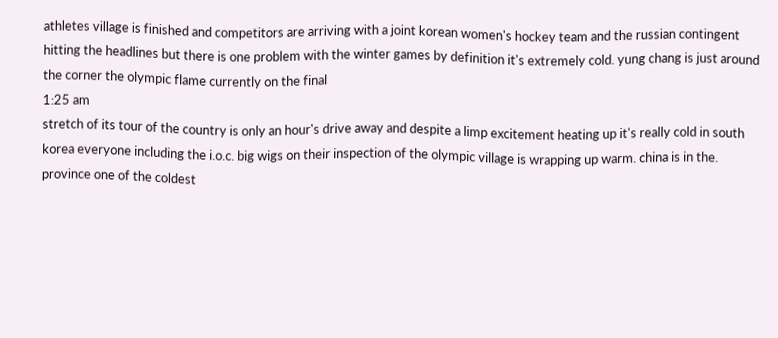athletes village is finished and competitors are arriving with a joint korean women's hockey team and the russian contingent hitting the headlines but there is one problem with the winter games by definition it's extremely cold. yung chang is just around the corner the olympic flame currently on the final
1:25 am
stretch of its tour of the country is only an hour's drive away and despite a limp excitement heating up it's really cold in south korea everyone including the i.o.c. big wigs on their inspection of the olympic village is wrapping up warm. china is in the. province one of the coldest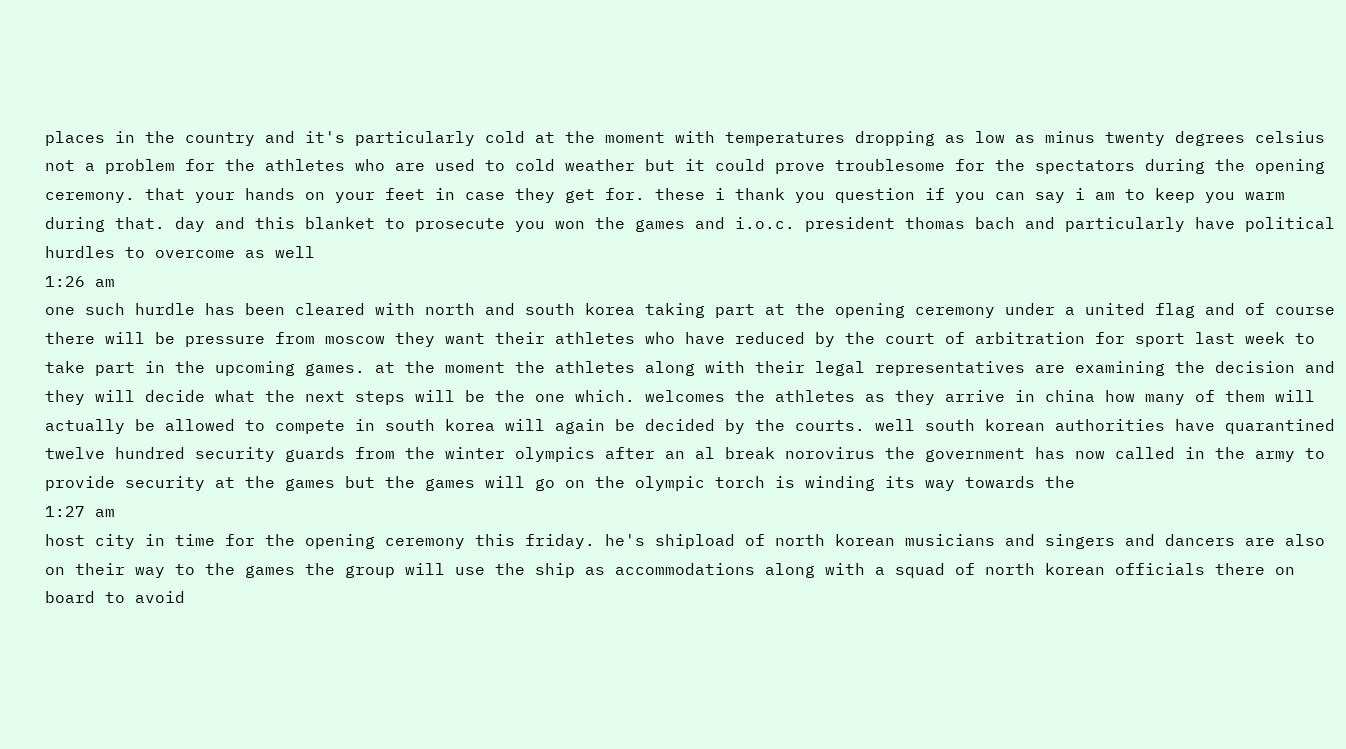places in the country and it's particularly cold at the moment with temperatures dropping as low as minus twenty degrees celsius not a problem for the athletes who are used to cold weather but it could prove troublesome for the spectators during the opening ceremony. that your hands on your feet in case they get for. these i thank you question if you can say i am to keep you warm during that. day and this blanket to prosecute you won the games and i.o.c. president thomas bach and particularly have political hurdles to overcome as well
1:26 am
one such hurdle has been cleared with north and south korea taking part at the opening ceremony under a united flag and of course there will be pressure from moscow they want their athletes who have reduced by the court of arbitration for sport last week to take part in the upcoming games. at the moment the athletes along with their legal representatives are examining the decision and they will decide what the next steps will be the one which. welcomes the athletes as they arrive in china how many of them will actually be allowed to compete in south korea will again be decided by the courts. well south korean authorities have quarantined twelve hundred security guards from the winter olympics after an al break norovirus the government has now called in the army to provide security at the games but the games will go on the olympic torch is winding its way towards the
1:27 am
host city in time for the opening ceremony this friday. he's shipload of north korean musicians and singers and dancers are also on their way to the games the group will use the ship as accommodations along with a squad of north korean officials there on board to avoid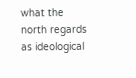what the north regards as ideological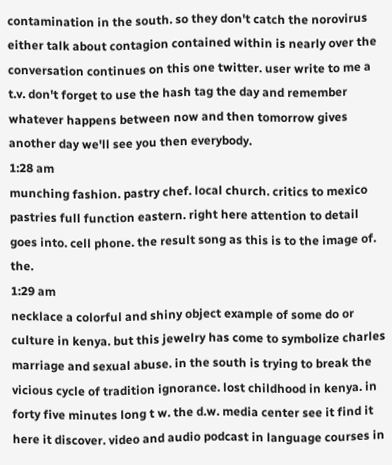contamination in the south. so they don't catch the norovirus either talk about contagion contained within is nearly over the conversation continues on this one twitter. user write to me a t.v. don't forget to use the hash tag the day and remember whatever happens between now and then tomorrow gives another day we'll see you then everybody.
1:28 am
munching fashion. pastry chef. local church. critics to mexico pastries full function eastern. right here attention to detail goes into. cell phone. the result song as this is to the image of. the.
1:29 am
necklace a colorful and shiny object example of some do or culture in kenya. but this jewelry has come to symbolize charles marriage and sexual abuse. in the south is trying to break the vicious cycle of tradition ignorance. lost childhood in kenya. in forty five minutes long t w. the d.w. media center see it find it here it discover. video and audio podcast in language courses in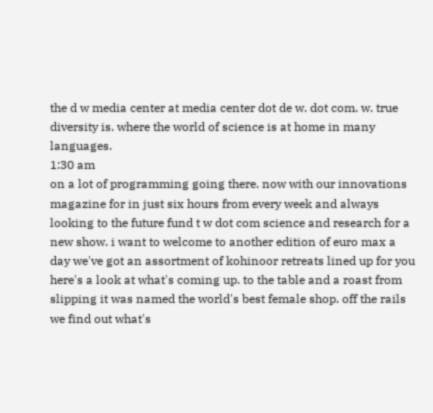the d w media center at media center dot de w. dot com. w. true diversity is. where the world of science is at home in many languages.
1:30 am
on a lot of programming going there. now with our innovations magazine for in just six hours from every week and always looking to the future fund t w dot com science and research for a new show. i want to welcome to another edition of euro max a day we've got an assortment of kohinoor retreats lined up for you here's a look at what's coming up. to the table and a roast from slipping it was named the world's best female shop. off the rails we find out what's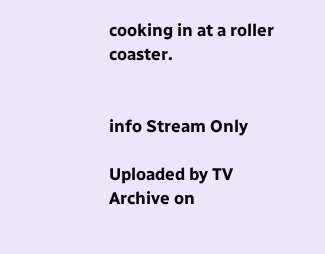cooking in at a roller coaster.


info Stream Only

Uploaded by TV Archive on